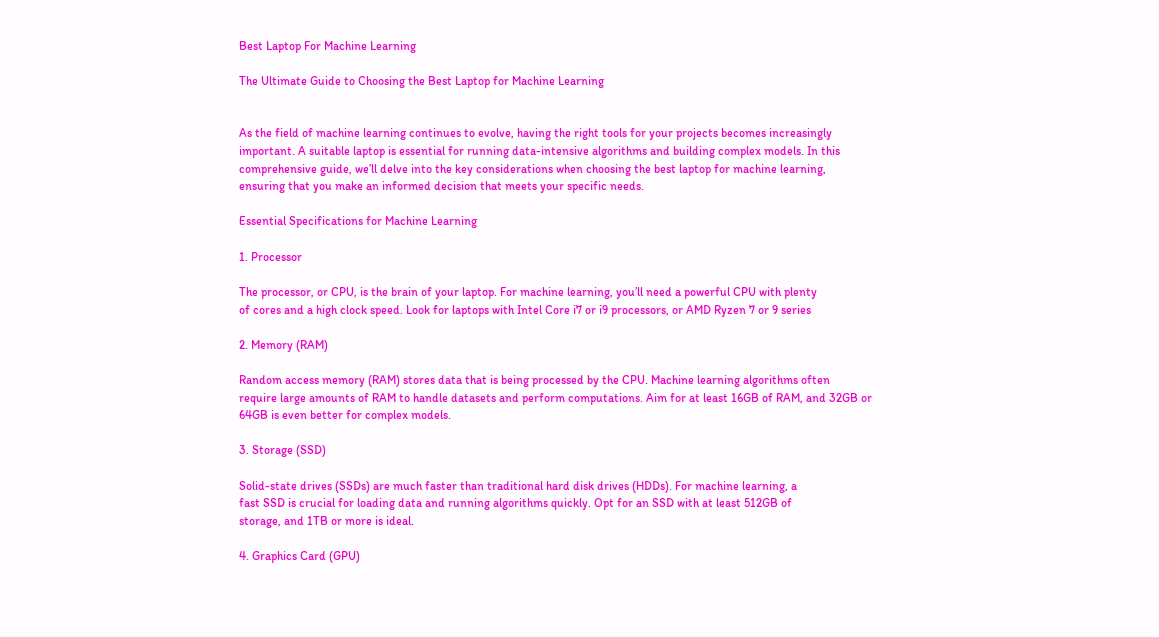Best Laptop For Machine Learning

The Ultimate Guide to Choosing the Best Laptop for Machine Learning


As the field of machine learning continues to evolve, having the right tools for your projects becomes increasingly
important. A suitable laptop is essential for running data-intensive algorithms and building complex models. In this
comprehensive guide, we’ll delve into the key considerations when choosing the best laptop for machine learning,
ensuring that you make an informed decision that meets your specific needs.

Essential Specifications for Machine Learning

1. Processor

The processor, or CPU, is the brain of your laptop. For machine learning, you’ll need a powerful CPU with plenty
of cores and a high clock speed. Look for laptops with Intel Core i7 or i9 processors, or AMD Ryzen 7 or 9 series

2. Memory (RAM)

Random access memory (RAM) stores data that is being processed by the CPU. Machine learning algorithms often
require large amounts of RAM to handle datasets and perform computations. Aim for at least 16GB of RAM, and 32GB or
64GB is even better for complex models.

3. Storage (SSD)

Solid-state drives (SSDs) are much faster than traditional hard disk drives (HDDs). For machine learning, a
fast SSD is crucial for loading data and running algorithms quickly. Opt for an SSD with at least 512GB of
storage, and 1TB or more is ideal.

4. Graphics Card (GPU)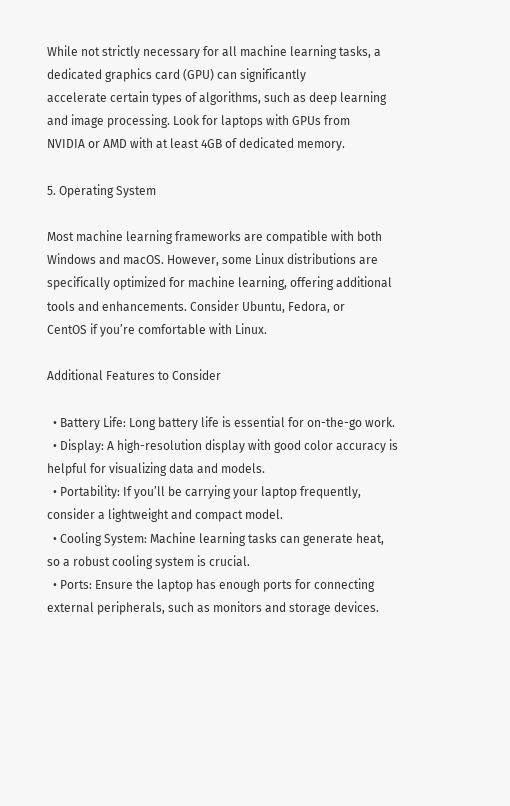While not strictly necessary for all machine learning tasks, a dedicated graphics card (GPU) can significantly
accelerate certain types of algorithms, such as deep learning and image processing. Look for laptops with GPUs from
NVIDIA or AMD with at least 4GB of dedicated memory.

5. Operating System

Most machine learning frameworks are compatible with both Windows and macOS. However, some Linux distributions are
specifically optimized for machine learning, offering additional tools and enhancements. Consider Ubuntu, Fedora, or
CentOS if you’re comfortable with Linux.

Additional Features to Consider

  • Battery Life: Long battery life is essential for on-the-go work.
  • Display: A high-resolution display with good color accuracy is helpful for visualizing data and models.
  • Portability: If you’ll be carrying your laptop frequently, consider a lightweight and compact model.
  • Cooling System: Machine learning tasks can generate heat, so a robust cooling system is crucial.
  • Ports: Ensure the laptop has enough ports for connecting external peripherals, such as monitors and storage devices.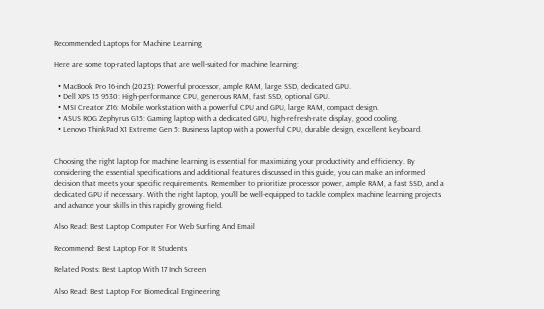Recommended Laptops for Machine Learning

Here are some top-rated laptops that are well-suited for machine learning:

  • MacBook Pro 16-inch (2023): Powerful processor, ample RAM, large SSD, dedicated GPU.
  • Dell XPS 15 9530: High-performance CPU, generous RAM, fast SSD, optional GPU.
  • MSI Creator Z16: Mobile workstation with a powerful CPU and GPU, large RAM, compact design.
  • ASUS ROG Zephyrus G15: Gaming laptop with a dedicated GPU, high-refresh-rate display, good cooling.
  • Lenovo ThinkPad X1 Extreme Gen 5: Business laptop with a powerful CPU, durable design, excellent keyboard.


Choosing the right laptop for machine learning is essential for maximizing your productivity and efficiency. By
considering the essential specifications and additional features discussed in this guide, you can make an informed
decision that meets your specific requirements. Remember to prioritize processor power, ample RAM, a fast SSD, and a
dedicated GPU if necessary. With the right laptop, you’ll be well-equipped to tackle complex machine learning projects
and advance your skills in this rapidly growing field.

Also Read: Best Laptop Computer For Web Surfing And Email

Recommend: Best Laptop For It Students

Related Posts: Best Laptop With 17 Inch Screen

Also Read: Best Laptop For Biomedical Engineering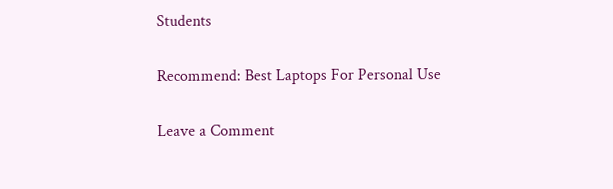Students

Recommend: Best Laptops For Personal Use

Leave a Comment